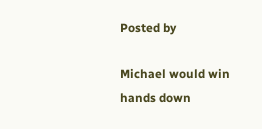Posted by

Michael would win hands down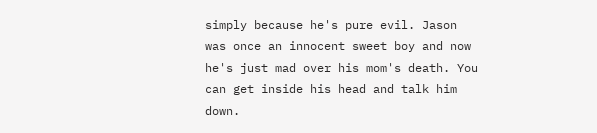simply because he's pure evil. Jason was once an innocent sweet boy and now he's just mad over his mom's death. You can get inside his head and talk him down.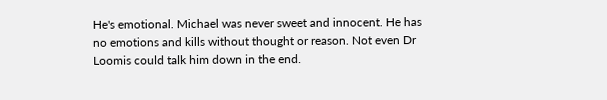He's emotional. Michael was never sweet and innocent. He has no emotions and kills without thought or reason. Not even Dr Loomis could talk him down in the end.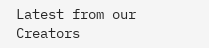Latest from our Creators